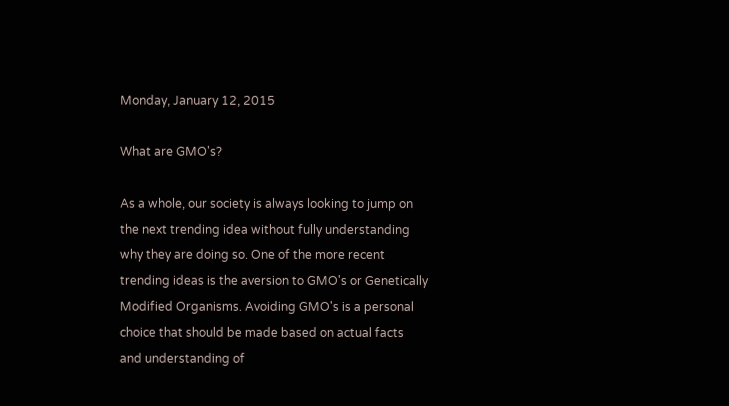Monday, January 12, 2015

What are GMO's?

As a whole, our society is always looking to jump on the next trending idea without fully understanding why they are doing so. One of the more recent trending ideas is the aversion to GMO's or Genetically Modified Organisms. Avoiding GMO's is a personal choice that should be made based on actual facts and understanding of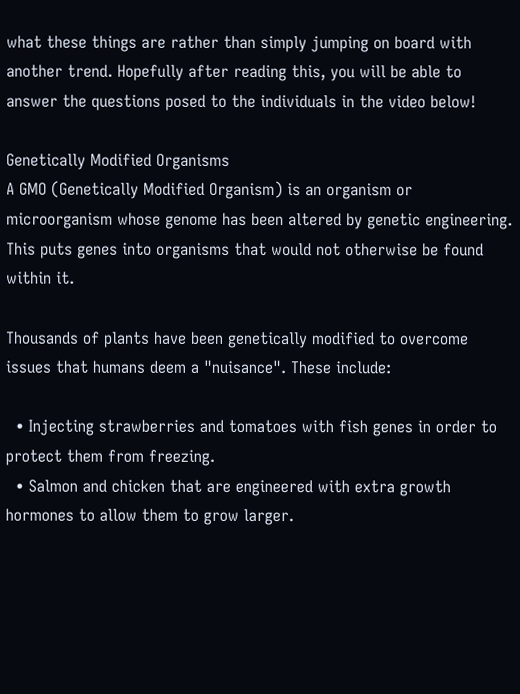what these things are rather than simply jumping on board with another trend. Hopefully after reading this, you will be able to answer the questions posed to the individuals in the video below!

Genetically Modified Organisms
A GMO (Genetically Modified Organism) is an organism or microorganism whose genome has been altered by genetic engineering. This puts genes into organisms that would not otherwise be found within it.

Thousands of plants have been genetically modified to overcome issues that humans deem a "nuisance". These include:

  • Injecting strawberries and tomatoes with fish genes in order to protect them from freezing.
  • Salmon and chicken that are engineered with extra growth hormones to allow them to grow larger.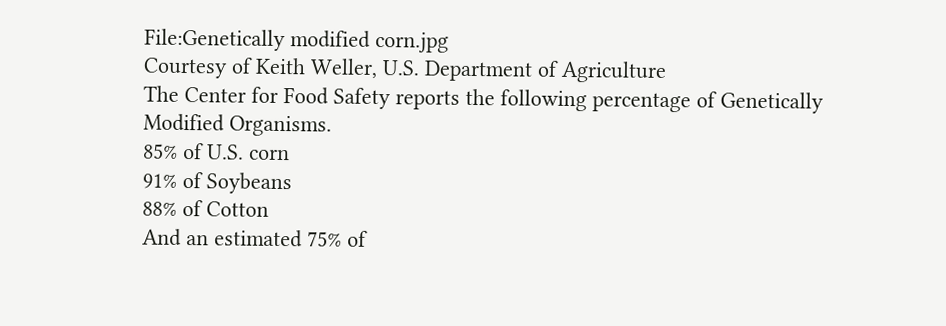File:Genetically modified corn.jpg
Courtesy of Keith Weller, U.S. Department of Agriculture
The Center for Food Safety reports the following percentage of Genetically Modified Organisms.
85% of U.S. corn
91% of Soybeans
88% of Cotton
And an estimated 75% of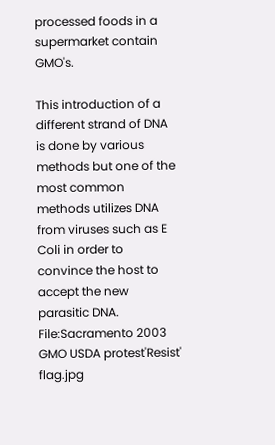processed foods in a supermarket contain GMO's.

This introduction of a different strand of DNA is done by various methods but one of the most common methods utilizes DNA from viruses such as E Coli in order to convince the host to accept the new parasitic DNA.
File:Sacramento 2003 GMO USDA protest'Resist' flag.jpg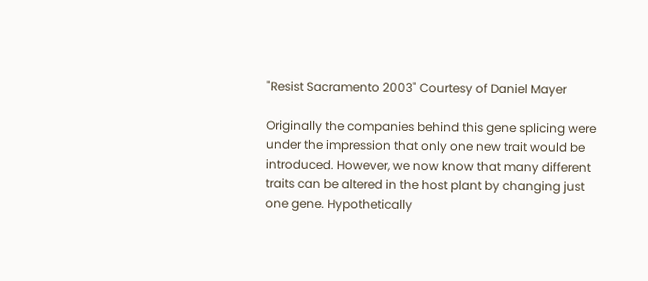"Resist Sacramento 2003" Courtesy of Daniel Mayer

Originally the companies behind this gene splicing were under the impression that only one new trait would be introduced. However, we now know that many different traits can be altered in the host plant by changing just one gene. Hypothetically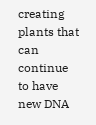creating plants that can continue to have new DNA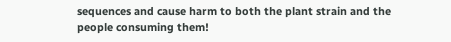sequences and cause harm to both the plant strain and the people consuming them!